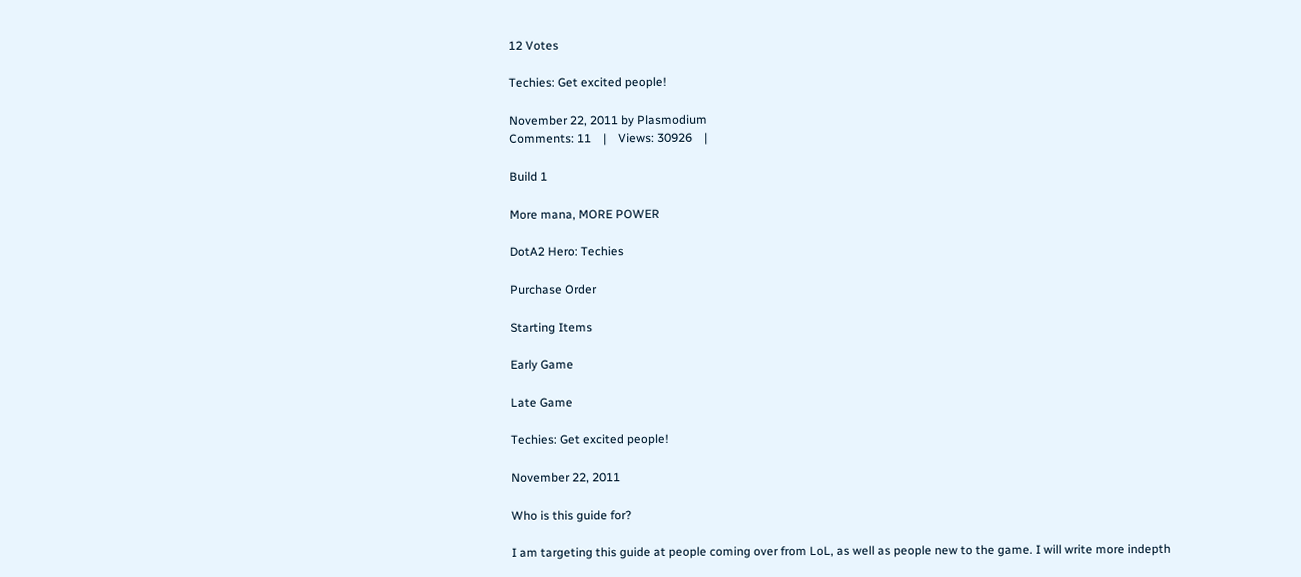12 Votes

Techies: Get excited people!

November 22, 2011 by Plasmodium
Comments: 11    |    Views: 30926    |

Build 1

More mana, MORE POWER

DotA2 Hero: Techies

Purchase Order

Starting Items

Early Game

Late Game

Techies: Get excited people!

November 22, 2011

Who is this guide for?

I am targeting this guide at people coming over from LoL, as well as people new to the game. I will write more indepth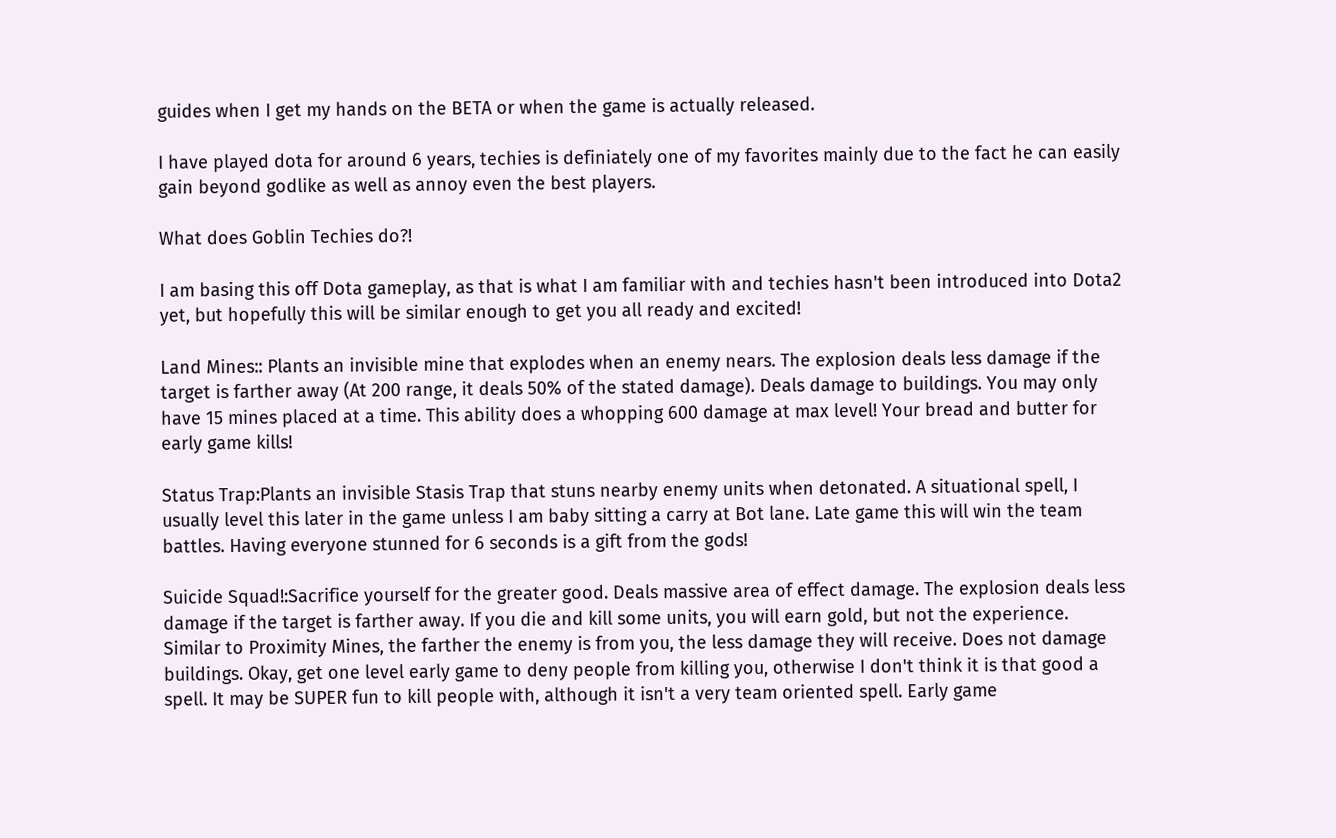guides when I get my hands on the BETA or when the game is actually released.

I have played dota for around 6 years, techies is definiately one of my favorites mainly due to the fact he can easily gain beyond godlike as well as annoy even the best players.

What does Goblin Techies do?!

I am basing this off Dota gameplay, as that is what I am familiar with and techies hasn't been introduced into Dota2 yet, but hopefully this will be similar enough to get you all ready and excited!

Land Mines:: Plants an invisible mine that explodes when an enemy nears. The explosion deals less damage if the target is farther away (At 200 range, it deals 50% of the stated damage). Deals damage to buildings. You may only have 15 mines placed at a time. This ability does a whopping 600 damage at max level! Your bread and butter for early game kills!

Status Trap:Plants an invisible Stasis Trap that stuns nearby enemy units when detonated. A situational spell, I usually level this later in the game unless I am baby sitting a carry at Bot lane. Late game this will win the team battles. Having everyone stunned for 6 seconds is a gift from the gods!

Suicide Squad!:Sacrifice yourself for the greater good. Deals massive area of effect damage. The explosion deals less damage if the target is farther away. If you die and kill some units, you will earn gold, but not the experience. Similar to Proximity Mines, the farther the enemy is from you, the less damage they will receive. Does not damage buildings. Okay, get one level early game to deny people from killing you, otherwise I don't think it is that good a spell. It may be SUPER fun to kill people with, although it isn't a very team oriented spell. Early game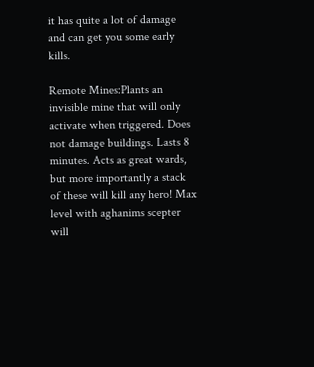it has quite a lot of damage and can get you some early kills.

Remote Mines:Plants an invisible mine that will only activate when triggered. Does not damage buildings. Lasts 8 minutes. Acts as great wards, but more importantly a stack of these will kill any hero! Max level with aghanims scepter will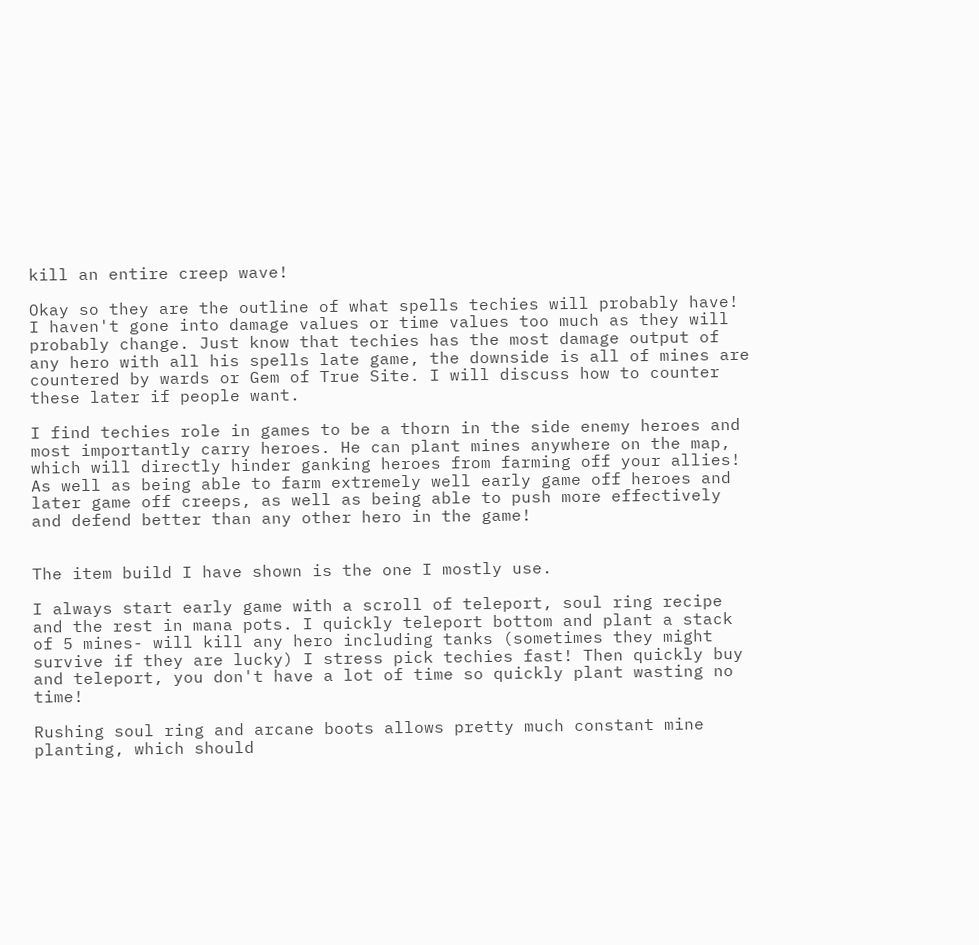kill an entire creep wave!

Okay so they are the outline of what spells techies will probably have! I haven't gone into damage values or time values too much as they will probably change. Just know that techies has the most damage output of any hero with all his spells late game, the downside is all of mines are countered by wards or Gem of True Site. I will discuss how to counter these later if people want.

I find techies role in games to be a thorn in the side enemy heroes and most importantly carry heroes. He can plant mines anywhere on the map, which will directly hinder ganking heroes from farming off your allies! As well as being able to farm extremely well early game off heroes and later game off creeps, as well as being able to push more effectively and defend better than any other hero in the game!


The item build I have shown is the one I mostly use.

I always start early game with a scroll of teleport, soul ring recipe and the rest in mana pots. I quickly teleport bottom and plant a stack of 5 mines- will kill any hero including tanks (sometimes they might survive if they are lucky) I stress pick techies fast! Then quickly buy and teleport, you don't have a lot of time so quickly plant wasting no time!

Rushing soul ring and arcane boots allows pretty much constant mine planting, which should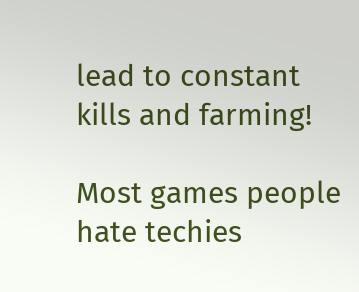lead to constant kills and farming!

Most games people hate techies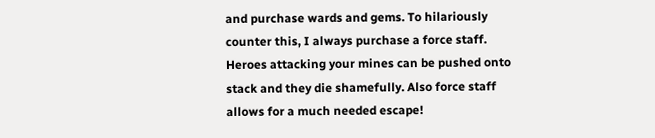and purchase wards and gems. To hilariously counter this, I always purchase a force staff. Heroes attacking your mines can be pushed onto stack and they die shamefully. Also force staff allows for a much needed escape!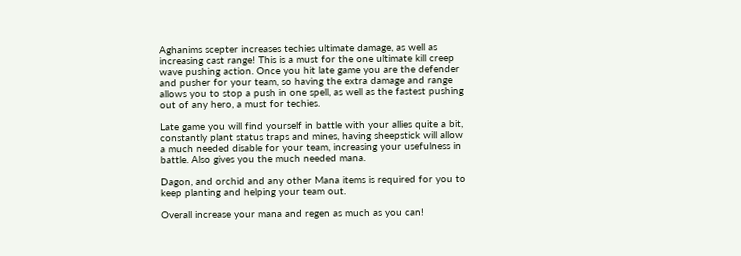Aghanims scepter increases techies ultimate damage, as well as increasing cast range! This is a must for the one ultimate kill creep wave pushing action. Once you hit late game you are the defender and pusher for your team, so having the extra damage and range allows you to stop a push in one spell, as well as the fastest pushing out of any hero, a must for techies.

Late game you will find yourself in battle with your allies quite a bit, constantly plant status traps and mines, having sheepstick will allow a much needed disable for your team, increasing your usefulness in battle. Also gives you the much needed mana.

Dagon, and orchid and any other Mana items is required for you to keep planting and helping your team out.

Overall increase your mana and regen as much as you can!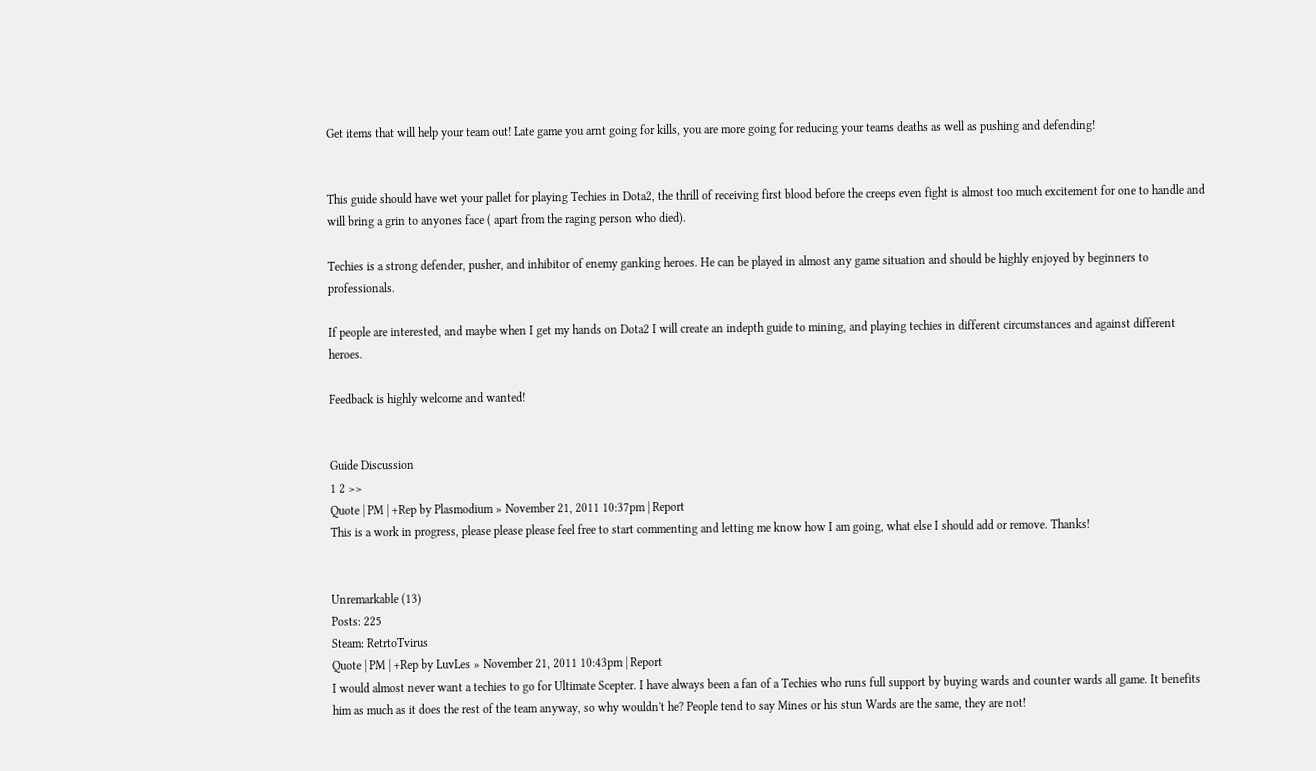Get items that will help your team out! Late game you arnt going for kills, you are more going for reducing your teams deaths as well as pushing and defending!


This guide should have wet your pallet for playing Techies in Dota2, the thrill of receiving first blood before the creeps even fight is almost too much excitement for one to handle and will bring a grin to anyones face ( apart from the raging person who died).

Techies is a strong defender, pusher, and inhibitor of enemy ganking heroes. He can be played in almost any game situation and should be highly enjoyed by beginners to professionals.

If people are interested, and maybe when I get my hands on Dota2 I will create an indepth guide to mining, and playing techies in different circumstances and against different heroes.

Feedback is highly welcome and wanted!


Guide Discussion
1 2 >>
Quote | PM | +Rep by Plasmodium » November 21, 2011 10:37pm | Report
This is a work in progress, please please please feel free to start commenting and letting me know how I am going, what else I should add or remove. Thanks!


Unremarkable (13)
Posts: 225
Steam: RetrtoTvirus
Quote | PM | +Rep by LuvLes » November 21, 2011 10:43pm | Report
I would almost never want a techies to go for Ultimate Scepter. I have always been a fan of a Techies who runs full support by buying wards and counter wards all game. It benefits him as much as it does the rest of the team anyway, so why wouldn't he? People tend to say Mines or his stun Wards are the same, they are not!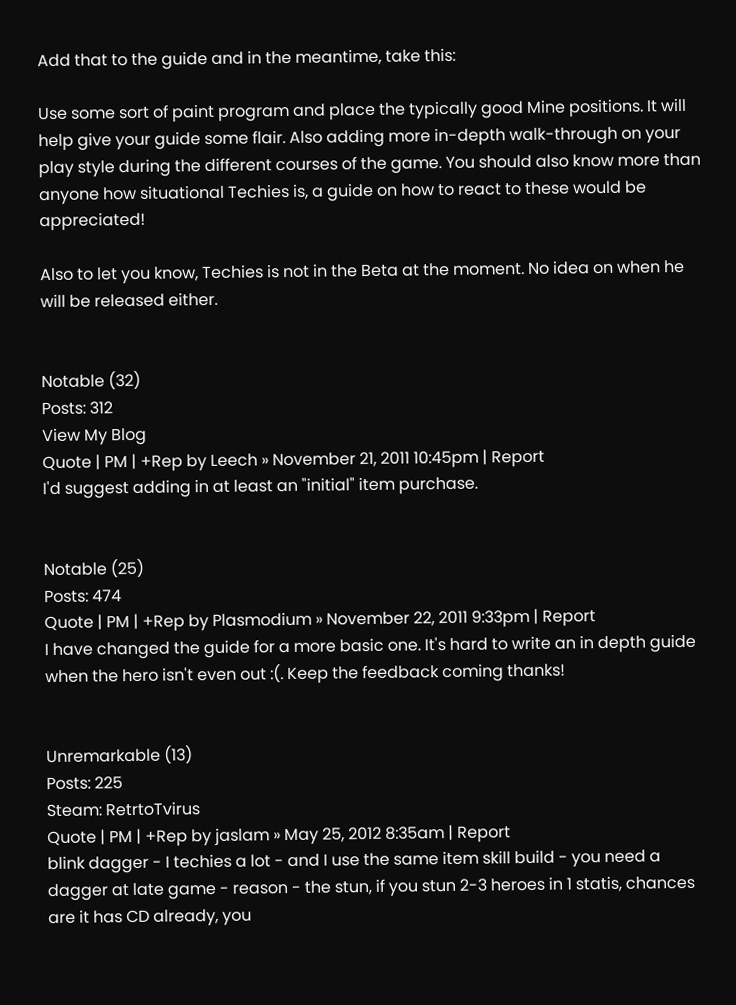Add that to the guide and in the meantime, take this:

Use some sort of paint program and place the typically good Mine positions. It will help give your guide some flair. Also adding more in-depth walk-through on your play style during the different courses of the game. You should also know more than anyone how situational Techies is, a guide on how to react to these would be appreciated!

Also to let you know, Techies is not in the Beta at the moment. No idea on when he will be released either.


Notable (32)
Posts: 312
View My Blog
Quote | PM | +Rep by Leech » November 21, 2011 10:45pm | Report
I'd suggest adding in at least an "initial" item purchase.


Notable (25)
Posts: 474
Quote | PM | +Rep by Plasmodium » November 22, 2011 9:33pm | Report
I have changed the guide for a more basic one. It's hard to write an in depth guide when the hero isn't even out :(. Keep the feedback coming thanks!


Unremarkable (13)
Posts: 225
Steam: RetrtoTvirus
Quote | PM | +Rep by jaslam » May 25, 2012 8:35am | Report
blink dagger - I techies a lot - and I use the same item skill build - you need a dagger at late game - reason - the stun, if you stun 2-3 heroes in 1 statis, chances are it has CD already, you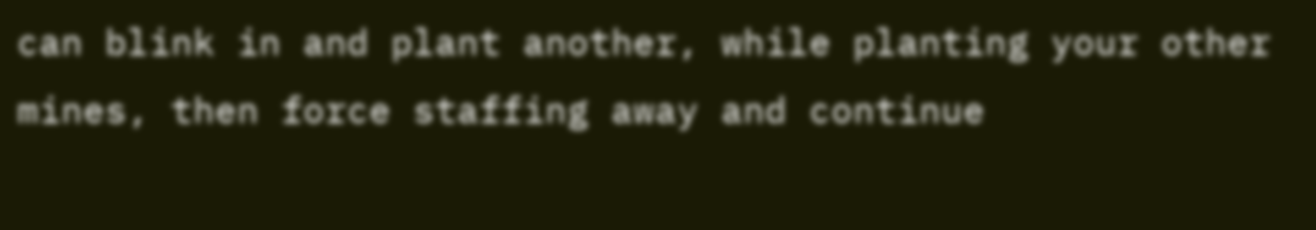can blink in and plant another, while planting your other mines, then force staffing away and continue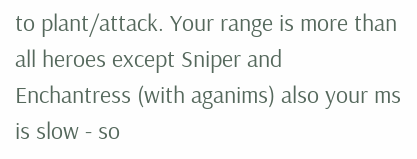to plant/attack. Your range is more than all heroes except Sniper and Enchantress (with aganims) also your ms is slow - so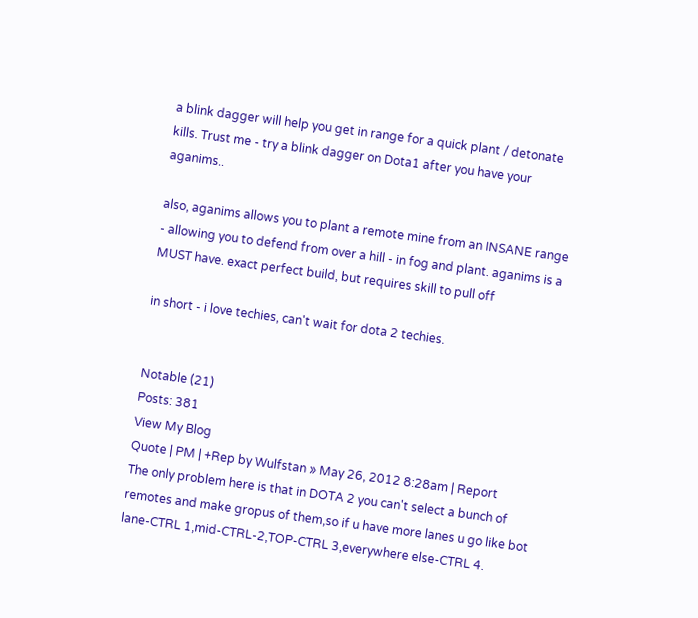a blink dagger will help you get in range for a quick plant / detonate kills. Trust me - try a blink dagger on Dota1 after you have your aganims..

also, aganims allows you to plant a remote mine from an INSANE range - allowing you to defend from over a hill - in fog and plant. aganims is a MUST have. exact perfect build, but requires skill to pull off

in short - i love techies, can't wait for dota 2 techies.


Notable (21)
Posts: 381
View My Blog
Quote | PM | +Rep by Wulfstan » May 26, 2012 8:28am | Report
The only problem here is that in DOTA 2 you can't select a bunch of remotes and make gropus of them,so if u have more lanes u go like bot lane-CTRL 1,mid-CTRL-2,TOP-CTRL 3,everywhere else-CTRL 4.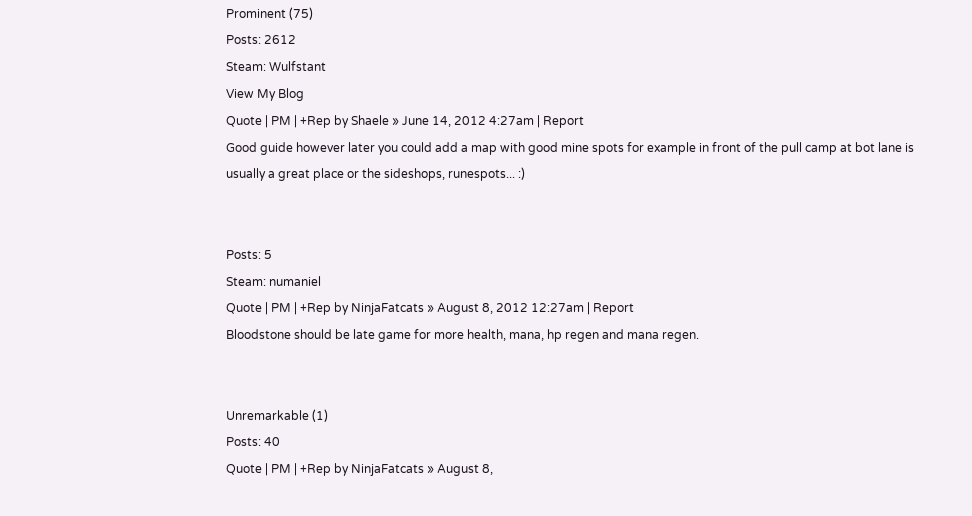Prominent (75)
Posts: 2612
Steam: Wulfstant
View My Blog
Quote | PM | +Rep by Shaele » June 14, 2012 4:27am | Report
Good guide however later you could add a map with good mine spots for example in front of the pull camp at bot lane is usually a great place or the sideshops, runespots... :)


Posts: 5
Steam: numaniel
Quote | PM | +Rep by NinjaFatcats » August 8, 2012 12:27am | Report
Bloodstone should be late game for more health, mana, hp regen and mana regen.


Unremarkable (1)
Posts: 40
Quote | PM | +Rep by NinjaFatcats » August 8,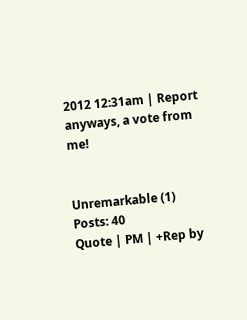2012 12:31am | Report
anyways, a vote from me!


Unremarkable (1)
Posts: 40
Quote | PM | +Rep by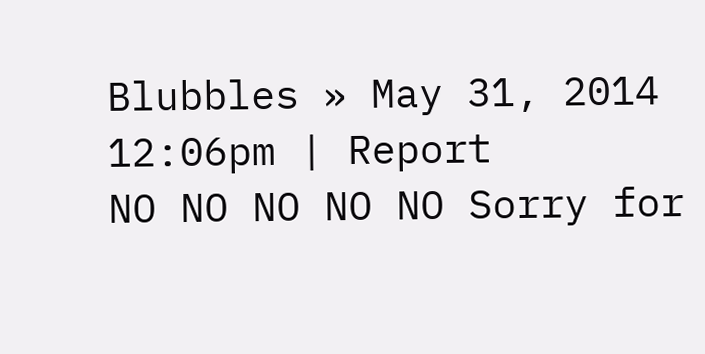Blubbles » May 31, 2014 12:06pm | Report
NO NO NO NO NO Sorry for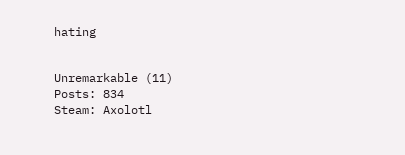hating


Unremarkable (11)
Posts: 834
Steam: Axolotl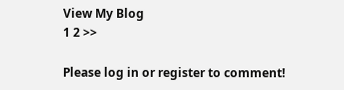View My Blog
1 2 >>

Please log in or register to comment!